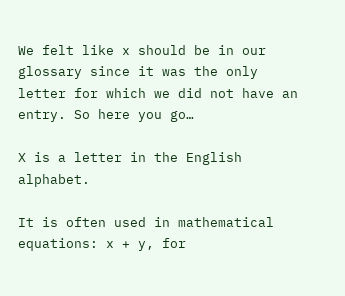We felt like x should be in our glossary since it was the only letter for which we did not have an entry. So here you go…

X is a letter in the English alphabet.

It is often used in mathematical equations: x + y, for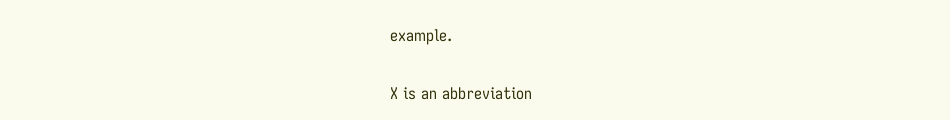example.

X is an abbreviation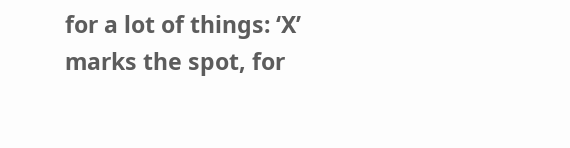for a lot of things: ‘X’ marks the spot, for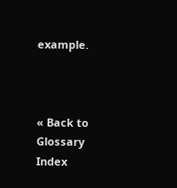example.



« Back to Glossary Index